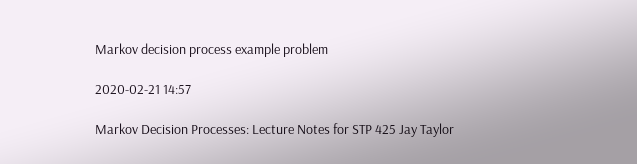Markov decision process example problem

2020-02-21 14:57

Markov Decision Processes: Lecture Notes for STP 425 Jay Taylor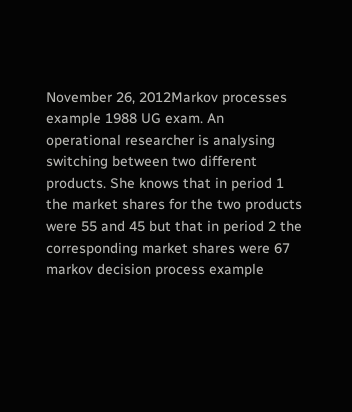November 26, 2012Markov processes example 1988 UG exam. An operational researcher is analysing switching between two different products. She knows that in period 1 the market shares for the two products were 55 and 45 but that in period 2 the corresponding market shares were 67 markov decision process example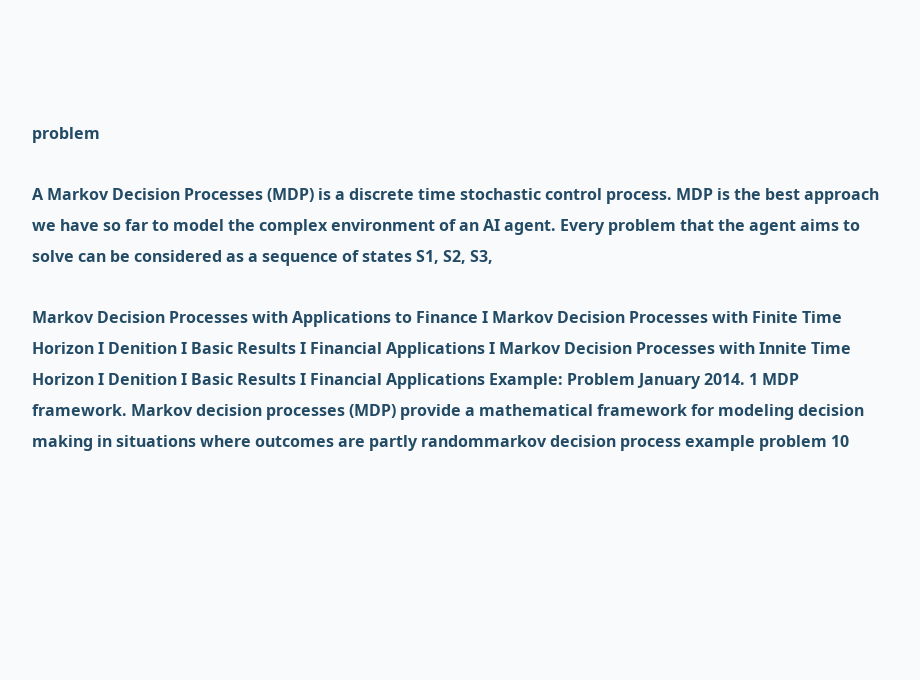problem

A Markov Decision Processes (MDP) is a discrete time stochastic control process. MDP is the best approach we have so far to model the complex environment of an AI agent. Every problem that the agent aims to solve can be considered as a sequence of states S1, S2, S3,

Markov Decision Processes with Applications to Finance I Markov Decision Processes with Finite Time Horizon I Denition I Basic Results I Financial Applications I Markov Decision Processes with Innite Time Horizon I Denition I Basic Results I Financial Applications Example: Problem January 2014. 1 MDP framework. Markov decision processes (MDP) provide a mathematical framework for modeling decision making in situations where outcomes are partly randommarkov decision process example problem 10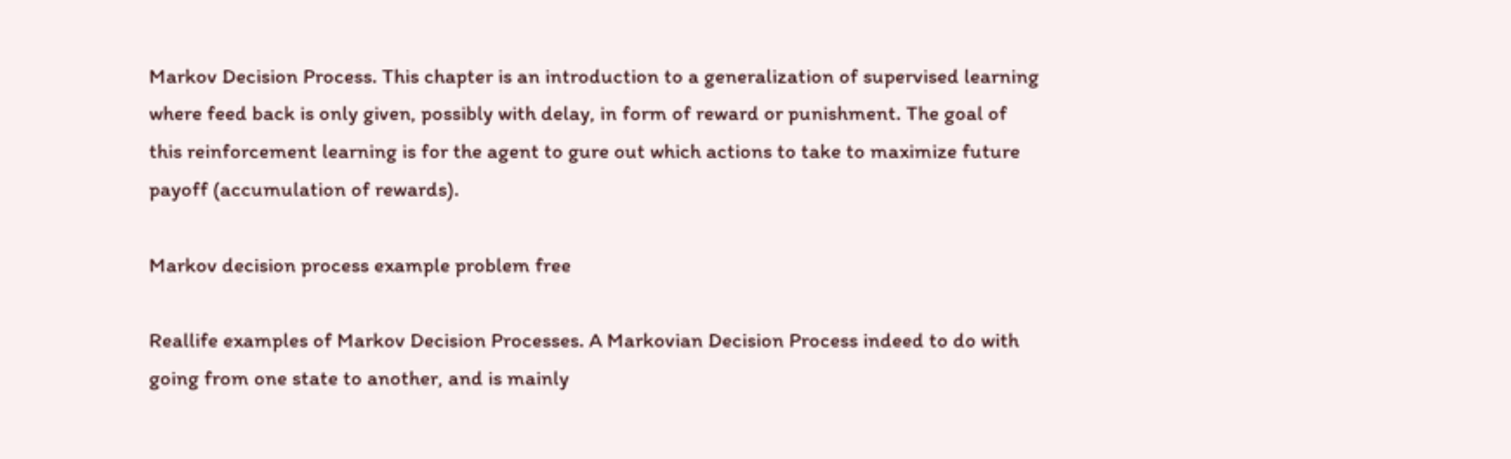Markov Decision Process. This chapter is an introduction to a generalization of supervised learning where feed back is only given, possibly with delay, in form of reward or punishment. The goal of this reinforcement learning is for the agent to gure out which actions to take to maximize future payoff (accumulation of rewards).

Markov decision process example problem free

Reallife examples of Markov Decision Processes. A Markovian Decision Process indeed to do with going from one state to another, and is mainly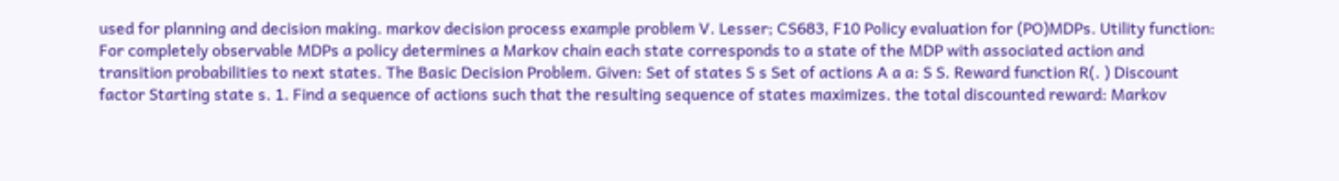used for planning and decision making. markov decision process example problem V. Lesser; CS683, F10 Policy evaluation for (PO)MDPs. Utility function: For completely observable MDPs a policy determines a Markov chain each state corresponds to a state of the MDP with associated action and transition probabilities to next states. The Basic Decision Problem. Given: Set of states S s Set of actions A a a: S S. Reward function R(. ) Discount factor Starting state s. 1. Find a sequence of actions such that the resulting sequence of states maximizes. the total discounted reward: Markov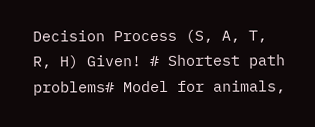Decision Process (S, A, T, R, H) Given! # Shortest path problems# Model for animals,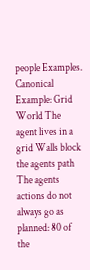people Examples. Canonical Example: Grid World The agent lives in a grid Walls block the agents path The agents actions do not always go as planned: 80 of the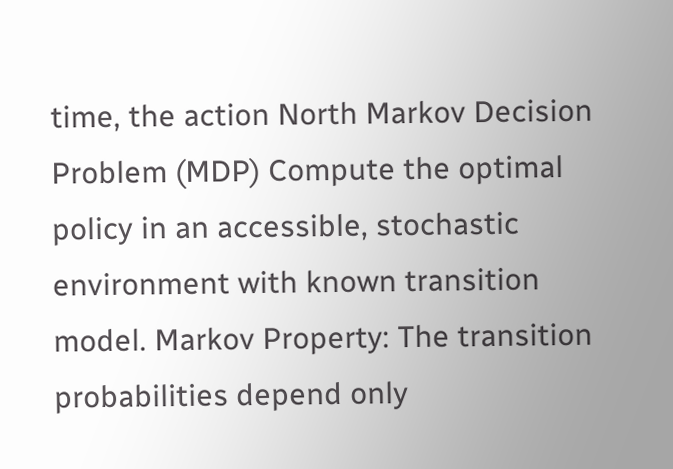time, the action North Markov Decision Problem (MDP) Compute the optimal policy in an accessible, stochastic environment with known transition model. Markov Property: The transition probabilities depend only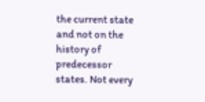the current state and not on the history of predecessor states. Not every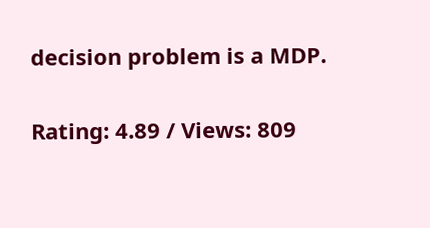decision problem is a MDP.

Rating: 4.89 / Views: 809